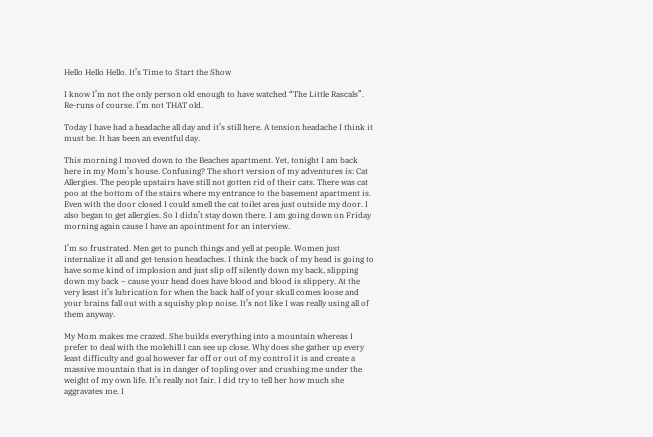Hello Hello Hello. It’s Time to Start the Show

I know I’m not the only person old enough to have watched “The Little Rascals”. Re-runs of course. I’m not THAT old.

Today I have had a headache all day and it’s still here. A tension headache I think it must be. It has been an eventful day.

This morning I moved down to the Beaches apartment. Yet, tonight I am back here in my Mom’s house. Confusing? The short version of my adventures is: Cat Allergies. The people upstairs have still not gotten rid of their cats. There was cat poo at the bottom of the stairs where my entrance to the basement apartment is. Even with the door closed I could smell the cat toilet area just outside my door. I also began to get allergies. So I didn’t stay down there. I am going down on Friday morning again cause I have an apointment for an interview.

I’m so frustrated. Men get to punch things and yell at people. Women just internalize it all and get tension headaches. I think the back of my head is going to have some kind of implosion and just slip off silently down my back, slipping down my back – cause your head does have blood and blood is slippery. At the very least it’s lubrication for when the back half of your skull comes loose and your brains fall out with a squishy plop noise. It’s not like I was really using all of them anyway.

My Mom makes me crazed. She builds everything into a mountain whereas I prefer to deal with the molehill I can see up close. Why does she gather up every least difficulty and goal however far off or out of my control it is and create a massive mountain that is in danger of topling over and crushing me under the weight of my own life. It’s really not fair. I did try to tell her how much she aggravates me. I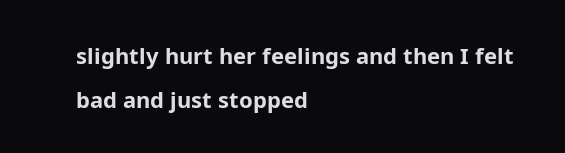slightly hurt her feelings and then I felt bad and just stopped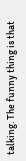talking. The funny thing is that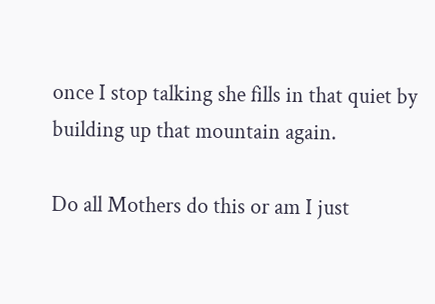once I stop talking she fills in that quiet by building up that mountain again.

Do all Mothers do this or am I just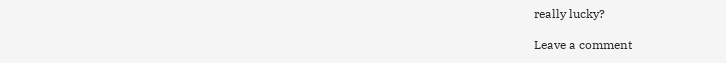really lucky?

Leave a comment